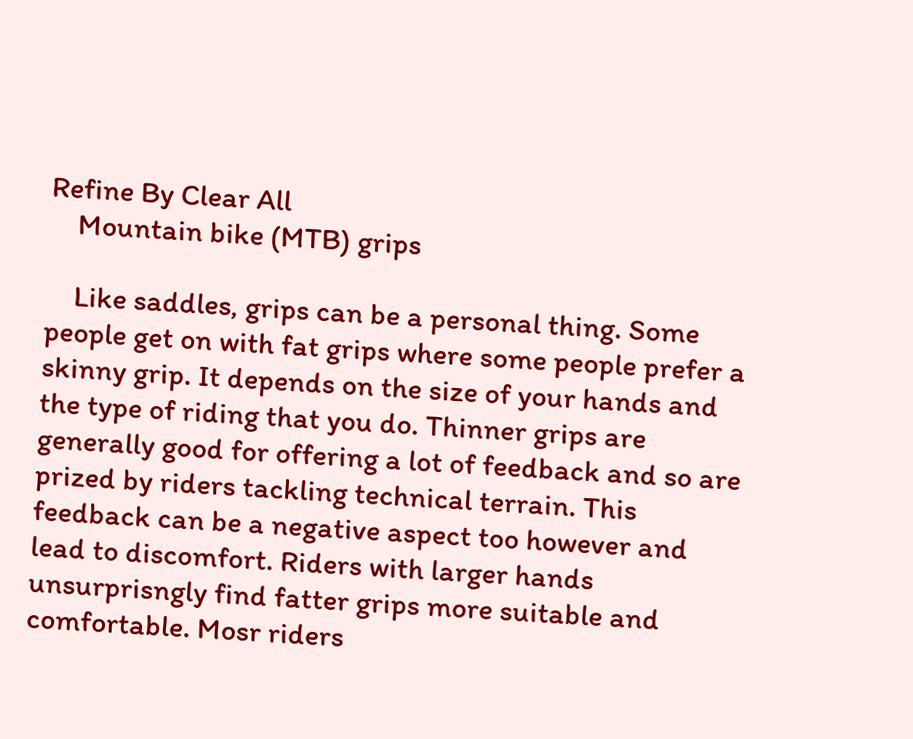Refine By Clear All
    Mountain bike (MTB) grips

    Like saddles, grips can be a personal thing. Some people get on with fat grips where some people prefer a skinny grip. It depends on the size of your hands and the type of riding that you do. Thinner grips are generally good for offering a lot of feedback and so are prized by riders tackling technical terrain. This feedback can be a negative aspect too however and lead to discomfort. Riders with larger hands unsurprisngly find fatter grips more suitable and comfortable. Mosr riders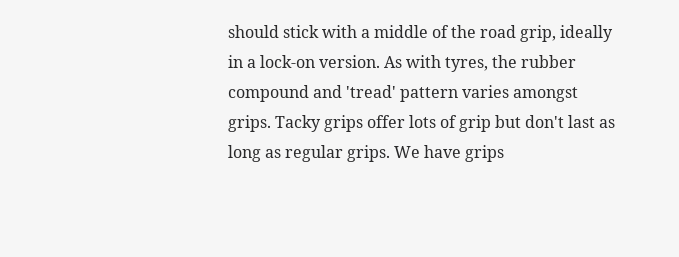should stick with a middle of the road grip, ideally in a lock-on version. As with tyres, the rubber compound and 'tread' pattern varies amongst grips. Tacky grips offer lots of grip but don't last as long as regular grips. We have grips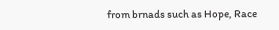from brnads such as Hope, Race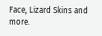Face, Lizard Skins and more.